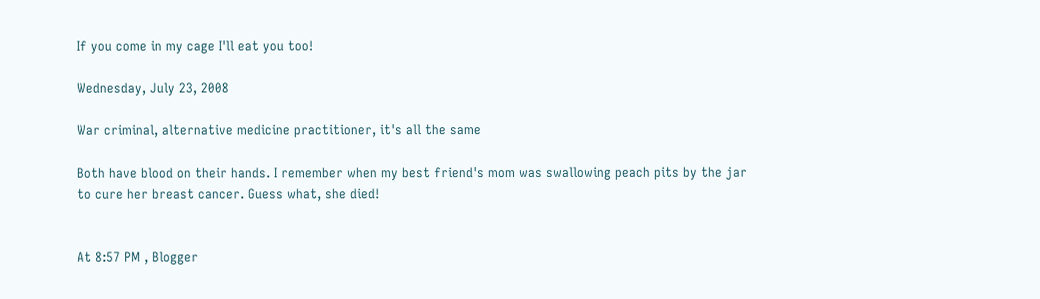If you come in my cage I'll eat you too!

Wednesday, July 23, 2008

War criminal, alternative medicine practitioner, it's all the same

Both have blood on their hands. I remember when my best friend's mom was swallowing peach pits by the jar to cure her breast cancer. Guess what, she died!


At 8:57 PM , Blogger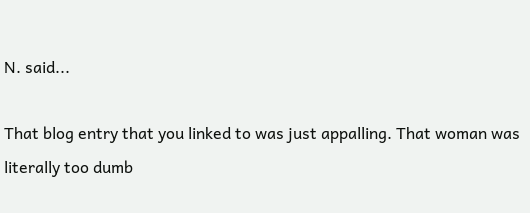N. said...

That blog entry that you linked to was just appalling. That woman was literally too dumb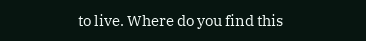to live. Where do you find this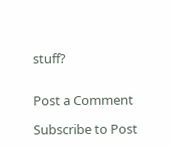stuff?


Post a Comment

Subscribe to Post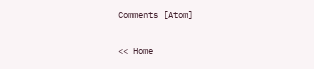Comments [Atom]

<< Home